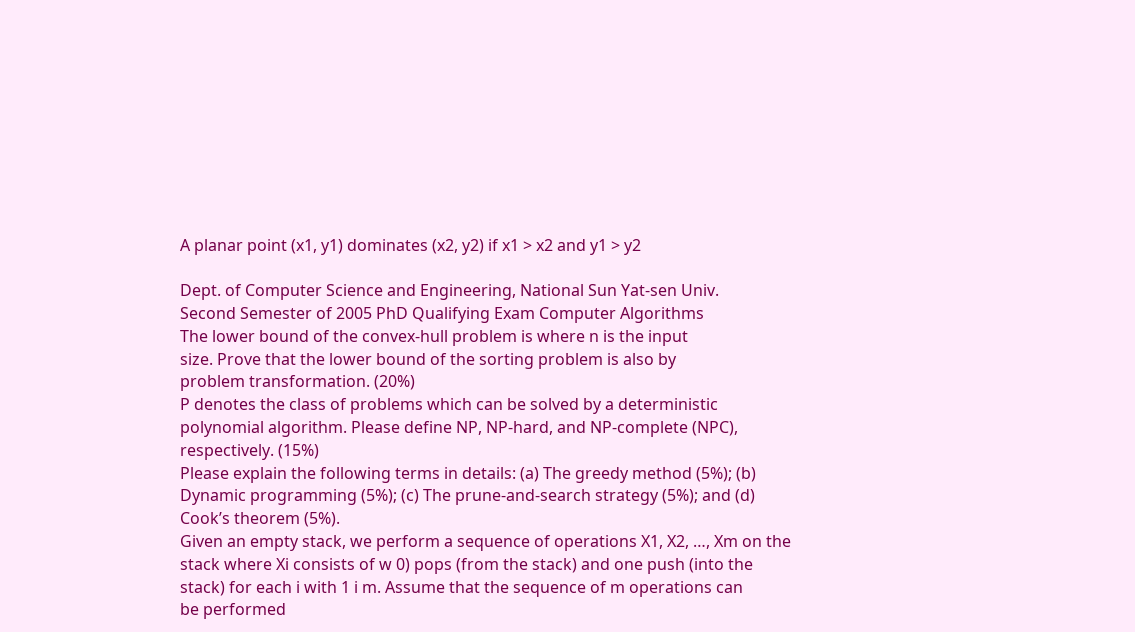A planar point (x1, y1) dominates (x2, y2) if x1 > x2 and y1 > y2

Dept. of Computer Science and Engineering, National Sun Yat-sen Univ.
Second Semester of 2005 PhD Qualifying Exam Computer Algorithms
The lower bound of the convex-hull problem is where n is the input
size. Prove that the lower bound of the sorting problem is also by
problem transformation. (20%)
P denotes the class of problems which can be solved by a deterministic
polynomial algorithm. Please define NP, NP-hard, and NP-complete (NPC),
respectively. (15%)
Please explain the following terms in details: (a) The greedy method (5%); (b)
Dynamic programming (5%); (c) The prune-and-search strategy (5%); and (d)
Cook’s theorem (5%).
Given an empty stack, we perform a sequence of operations X1, X2, …, Xm on the
stack where Xi consists of w 0) pops (from the stack) and one push (into the
stack) for each i with 1 i m. Assume that the sequence of m operations can
be performed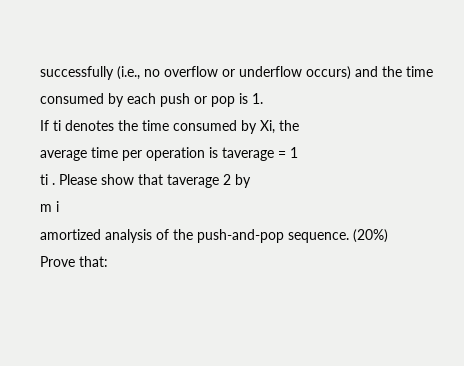successfully (i.e., no overflow or underflow occurs) and the time
consumed by each push or pop is 1.
If ti denotes the time consumed by Xi, the
average time per operation is taverage = 1
ti . Please show that taverage 2 by
m i
amortized analysis of the push-and-pop sequence. (20%)
Prove that: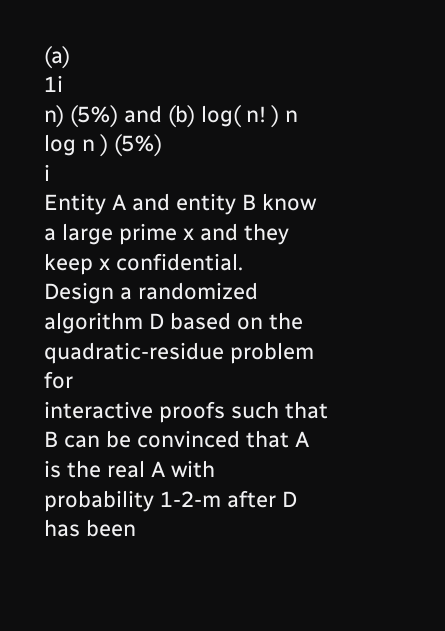(a)
1i
n) (5%) and (b) log( n! ) n log n ) (5%)
i
Entity A and entity B know a large prime x and they keep x confidential.
Design a randomized algorithm D based on the quadratic-residue problem for
interactive proofs such that B can be convinced that A is the real A with
probability 1-2-m after D has been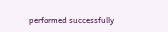performed successfully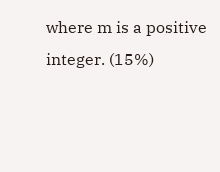where m is a positive
integer. (15%)